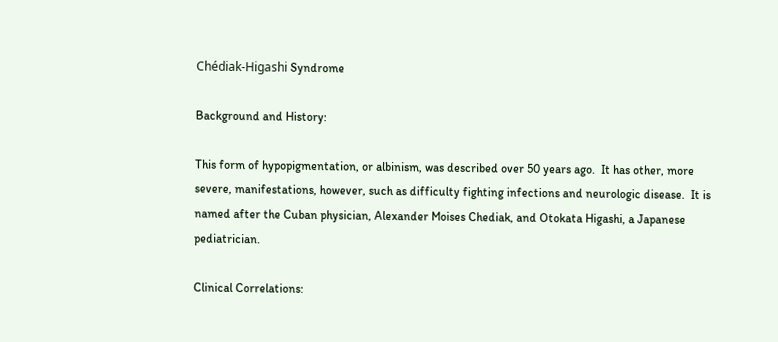Chédiak-Higashi Syndrome

Background and History:

This form of hypopigmentation, or albinism, was described over 50 years ago.  It has other, more severe, manifestations, however, such as difficulty fighting infections and neurologic disease.  It is named after the Cuban physician, Alexander Moises Chediak, and Otokata Higashi, a Japanese pediatrician.

Clinical Correlations: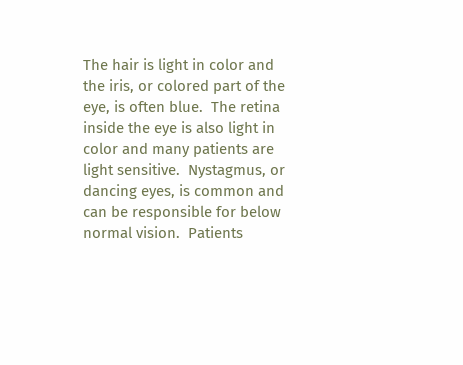The hair is light in color and the iris, or colored part of the eye, is often blue.  The retina inside the eye is also light in color and many patients are light sensitive.  Nystagmus, or dancing eyes, is common and can be responsible for below normal vision.  Patients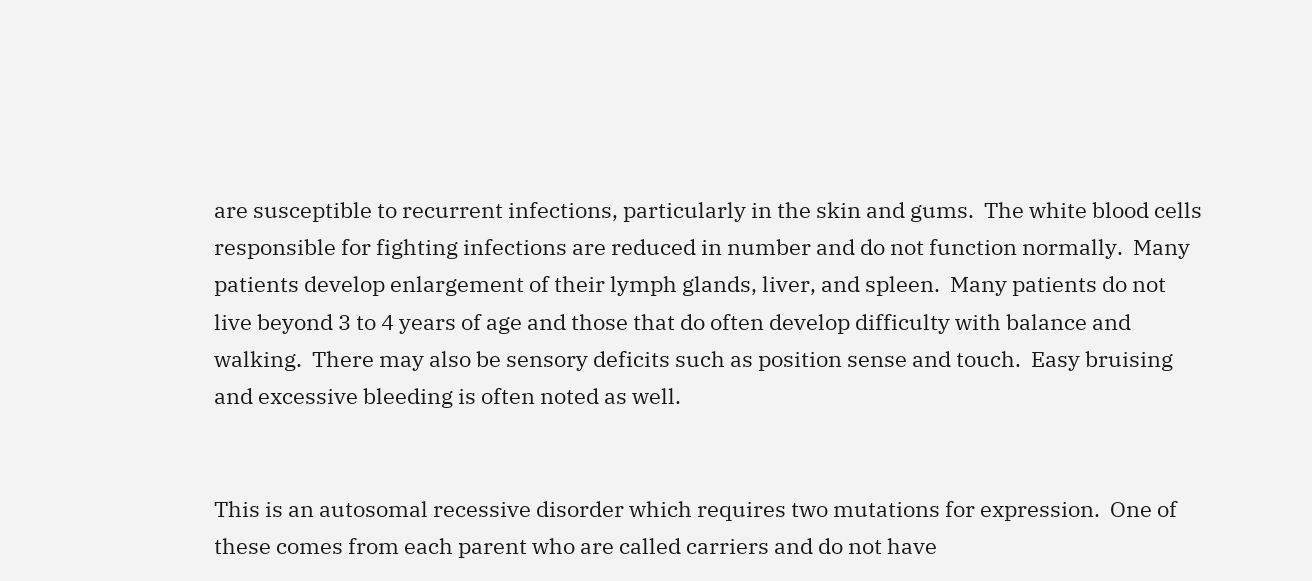are susceptible to recurrent infections, particularly in the skin and gums.  The white blood cells responsible for fighting infections are reduced in number and do not function normally.  Many patients develop enlargement of their lymph glands, liver, and spleen.  Many patients do not live beyond 3 to 4 years of age and those that do often develop difficulty with balance and walking.  There may also be sensory deficits such as position sense and touch.  Easy bruising and excessive bleeding is often noted as well.


This is an autosomal recessive disorder which requires two mutations for expression.  One of these comes from each parent who are called carriers and do not have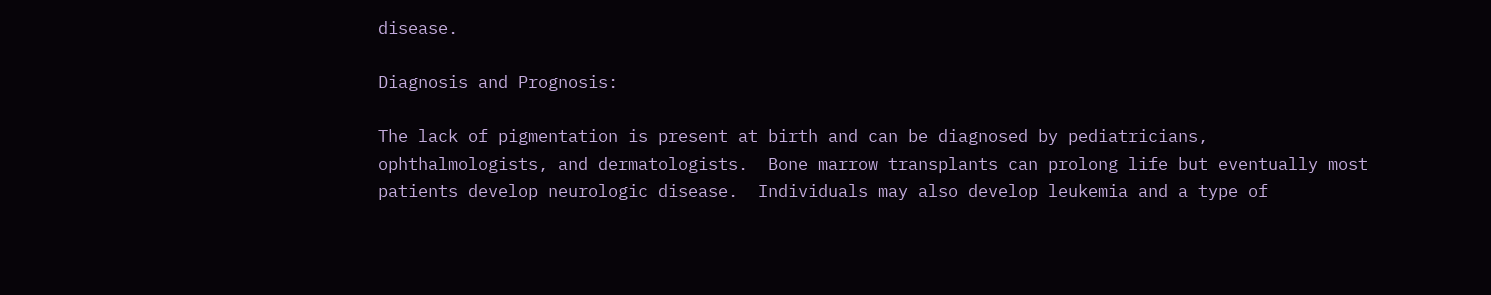disease.

Diagnosis and Prognosis:

The lack of pigmentation is present at birth and can be diagnosed by pediatricians, ophthalmologists, and dermatologists.  Bone marrow transplants can prolong life but eventually most patients develop neurologic disease.  Individuals may also develop leukemia and a type of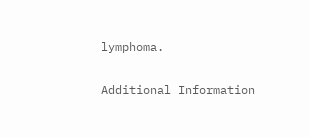lymphoma.

Additional Information